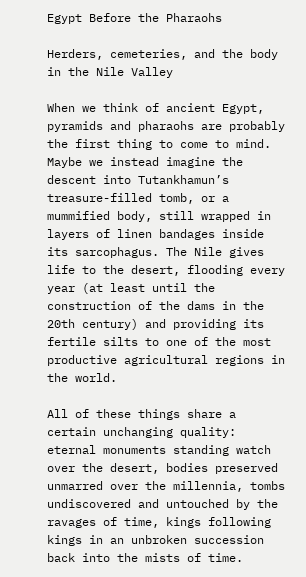Egypt Before the Pharaohs

Herders, cemeteries, and the body in the Nile Valley

When we think of ancient Egypt, pyramids and pharaohs are probably the first thing to come to mind. Maybe we instead imagine the descent into Tutankhamun’s treasure-filled tomb, or a mummified body, still wrapped in layers of linen bandages inside its sarcophagus. The Nile gives life to the desert, flooding every year (at least until the construction of the dams in the 20th century) and providing its fertile silts to one of the most productive agricultural regions in the world.

All of these things share a certain unchanging quality: eternal monuments standing watch over the desert, bodies preserved unmarred over the millennia, tombs undiscovered and untouched by the ravages of time, kings following kings in an unbroken succession back into the mists of time.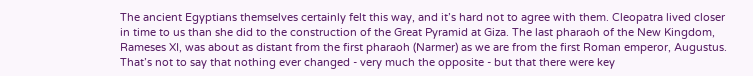The ancient Egyptians themselves certainly felt this way, and it’s hard not to agree with them. Cleopatra lived closer in time to us than she did to the construction of the Great Pyramid at Giza. The last pharaoh of the New Kingdom, Rameses XI, was about as distant from the first pharaoh (Narmer) as we are from the first Roman emperor, Augustus. That’s not to say that nothing ever changed - very much the opposite - but that there were key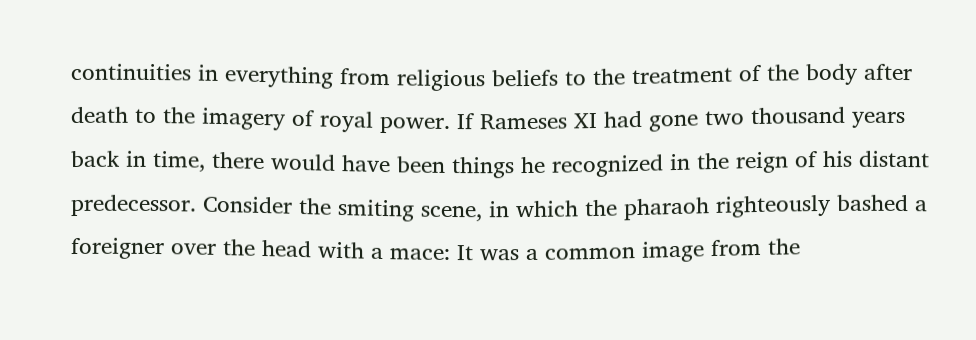continuities in everything from religious beliefs to the treatment of the body after death to the imagery of royal power. If Rameses XI had gone two thousand years back in time, there would have been things he recognized in the reign of his distant predecessor. Consider the smiting scene, in which the pharaoh righteously bashed a foreigner over the head with a mace: It was a common image from the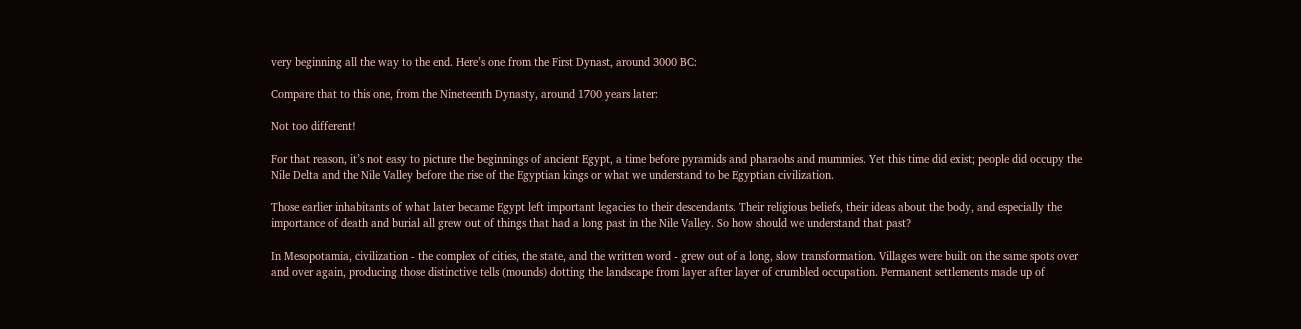very beginning all the way to the end. Here’s one from the First Dynast, around 3000 BC:

Compare that to this one, from the Nineteenth Dynasty, around 1700 years later:

Not too different!

For that reason, it’s not easy to picture the beginnings of ancient Egypt, a time before pyramids and pharaohs and mummies. Yet this time did exist; people did occupy the Nile Delta and the Nile Valley before the rise of the Egyptian kings or what we understand to be Egyptian civilization.

Those earlier inhabitants of what later became Egypt left important legacies to their descendants. Their religious beliefs, their ideas about the body, and especially the importance of death and burial all grew out of things that had a long past in the Nile Valley. So how should we understand that past?

In Mesopotamia, civilization - the complex of cities, the state, and the written word - grew out of a long, slow transformation. Villages were built on the same spots over and over again, producing those distinctive tells (mounds) dotting the landscape from layer after layer of crumbled occupation. Permanent settlements made up of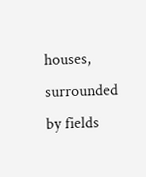houses, surrounded by fields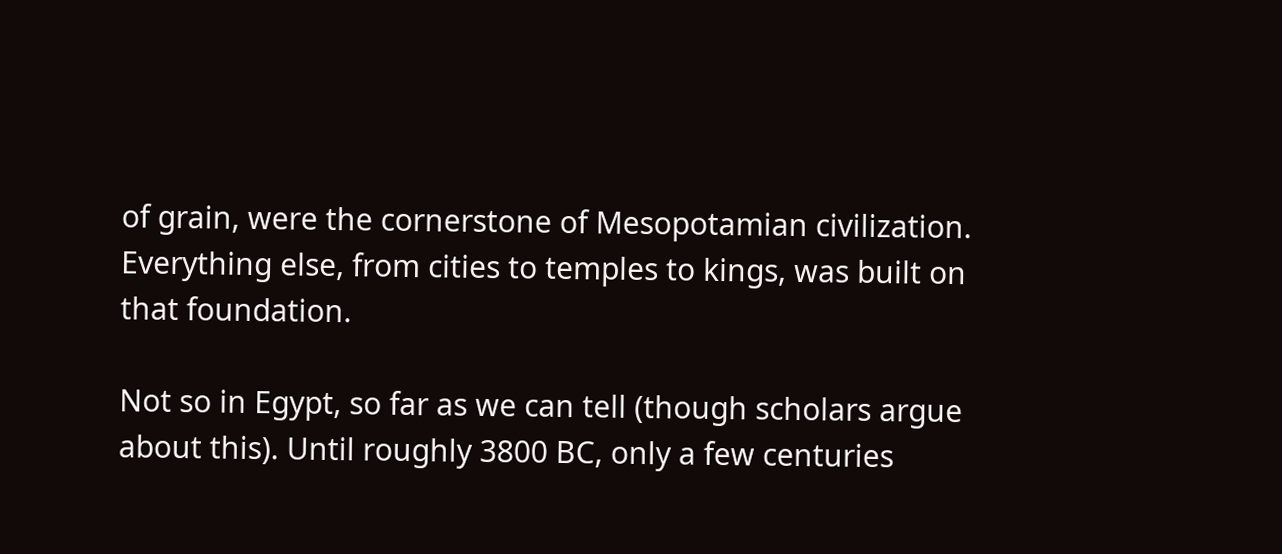of grain, were the cornerstone of Mesopotamian civilization. Everything else, from cities to temples to kings, was built on that foundation.

Not so in Egypt, so far as we can tell (though scholars argue about this). Until roughly 3800 BC, only a few centuries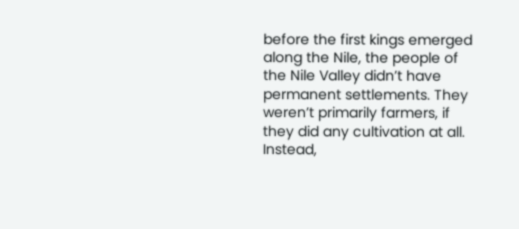before the first kings emerged along the Nile, the people of the Nile Valley didn’t have permanent settlements. They weren’t primarily farmers, if they did any cultivation at all. Instead,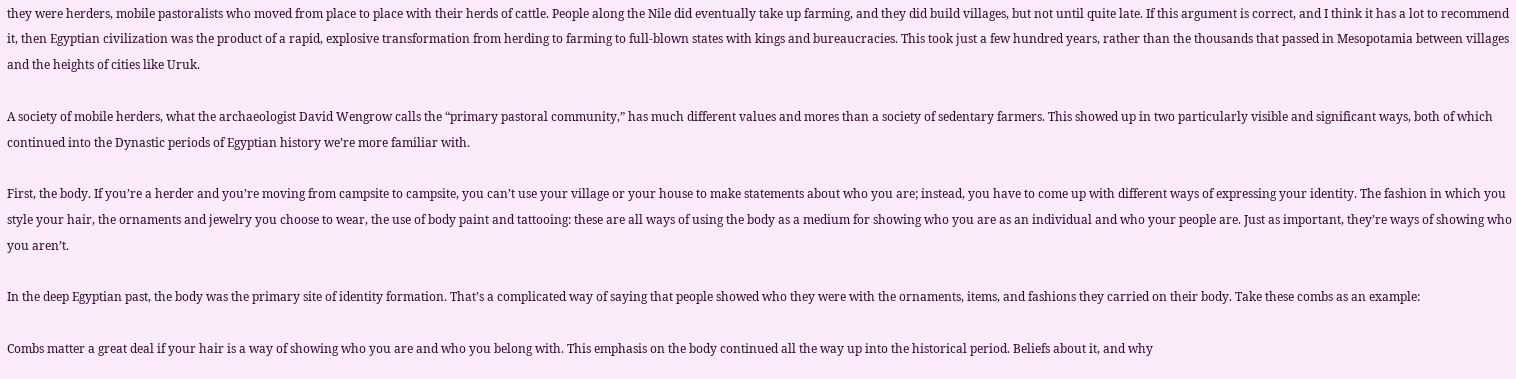they were herders, mobile pastoralists who moved from place to place with their herds of cattle. People along the Nile did eventually take up farming, and they did build villages, but not until quite late. If this argument is correct, and I think it has a lot to recommend it, then Egyptian civilization was the product of a rapid, explosive transformation from herding to farming to full-blown states with kings and bureaucracies. This took just a few hundred years, rather than the thousands that passed in Mesopotamia between villages and the heights of cities like Uruk.

A society of mobile herders, what the archaeologist David Wengrow calls the “primary pastoral community,” has much different values and mores than a society of sedentary farmers. This showed up in two particularly visible and significant ways, both of which continued into the Dynastic periods of Egyptian history we’re more familiar with.

First, the body. If you’re a herder and you’re moving from campsite to campsite, you can’t use your village or your house to make statements about who you are; instead, you have to come up with different ways of expressing your identity. The fashion in which you style your hair, the ornaments and jewelry you choose to wear, the use of body paint and tattooing: these are all ways of using the body as a medium for showing who you are as an individual and who your people are. Just as important, they’re ways of showing who you aren’t.

In the deep Egyptian past, the body was the primary site of identity formation. That’s a complicated way of saying that people showed who they were with the ornaments, items, and fashions they carried on their body. Take these combs as an example:

Combs matter a great deal if your hair is a way of showing who you are and who you belong with. This emphasis on the body continued all the way up into the historical period. Beliefs about it, and why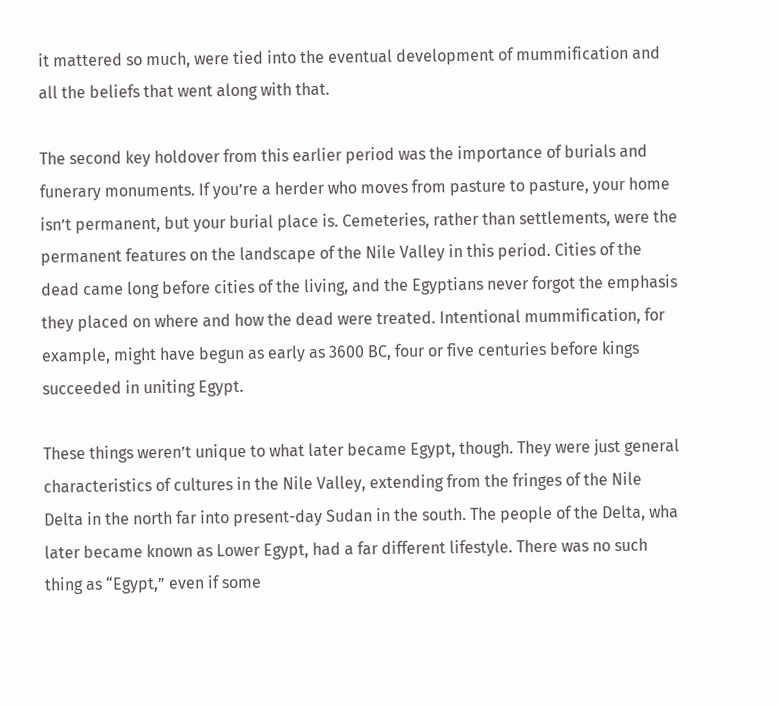it mattered so much, were tied into the eventual development of mummification and all the beliefs that went along with that.

The second key holdover from this earlier period was the importance of burials and funerary monuments. If you’re a herder who moves from pasture to pasture, your home isn’t permanent, but your burial place is. Cemeteries, rather than settlements, were the permanent features on the landscape of the Nile Valley in this period. Cities of the dead came long before cities of the living, and the Egyptians never forgot the emphasis they placed on where and how the dead were treated. Intentional mummification, for example, might have begun as early as 3600 BC, four or five centuries before kings succeeded in uniting Egypt.

These things weren’t unique to what later became Egypt, though. They were just general characteristics of cultures in the Nile Valley, extending from the fringes of the Nile Delta in the north far into present-day Sudan in the south. The people of the Delta, wha later became known as Lower Egypt, had a far different lifestyle. There was no such thing as “Egypt,” even if some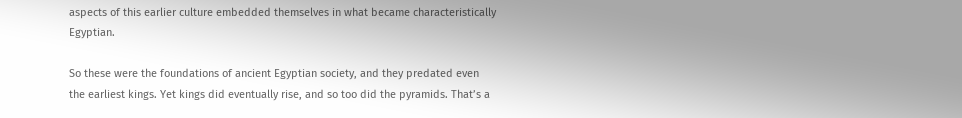aspects of this earlier culture embedded themselves in what became characteristically Egyptian.

So these were the foundations of ancient Egyptian society, and they predated even the earliest kings. Yet kings did eventually rise, and so too did the pyramids. That’s a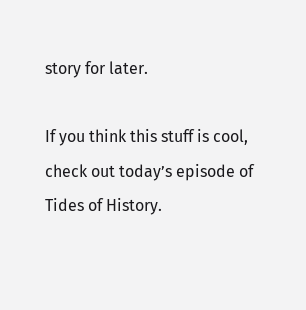story for later.

If you think this stuff is cool, check out today’s episode of Tides of History.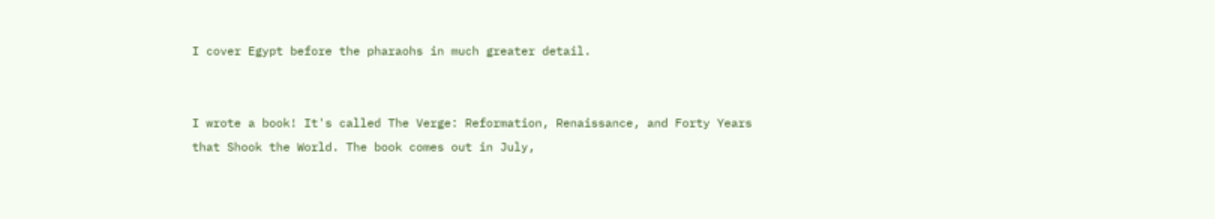I cover Egypt before the pharaohs in much greater detail.


I wrote a book! It's called The Verge: Reformation, Renaissance, and Forty Years that Shook the World. The book comes out in July,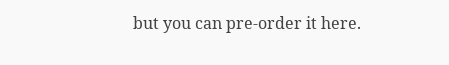but you can pre-order it here.